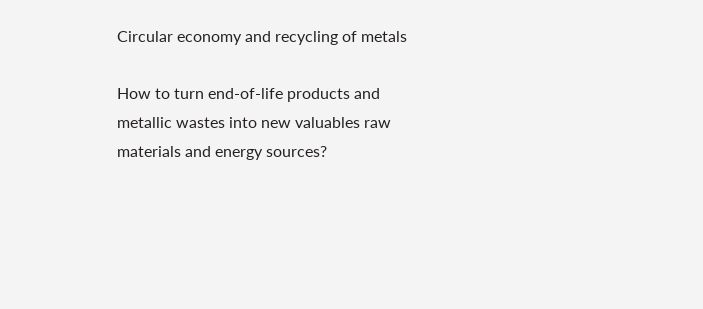Circular economy and recycling of metals

How to turn end-of-life products and metallic wastes into new valuables raw materials and energy sources?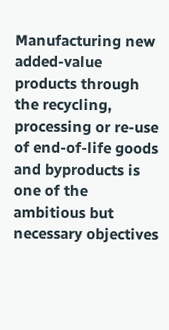Manufacturing new added-value products through the recycling, processing or re-use of end-of-life goods and byproducts is one of the ambitious but necessary objectives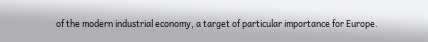of the modern industrial economy, a target of particular importance for Europe.